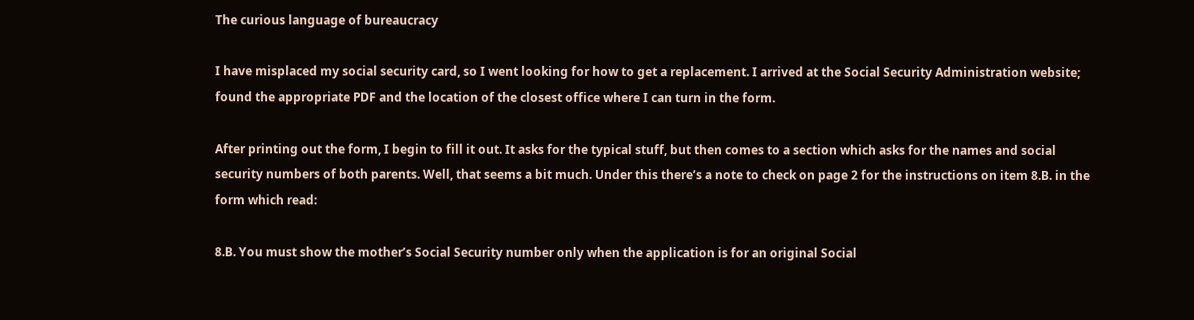The curious language of bureaucracy

I have misplaced my social security card, so I went looking for how to get a replacement. I arrived at the Social Security Administration website; found the appropriate PDF and the location of the closest office where I can turn in the form.

After printing out the form, I begin to fill it out. It asks for the typical stuff, but then comes to a section which asks for the names and social security numbers of both parents. Well, that seems a bit much. Under this there’s a note to check on page 2 for the instructions on item 8.B. in the form which read:

8.B. You must show the mother’s Social Security number only when the application is for an original Social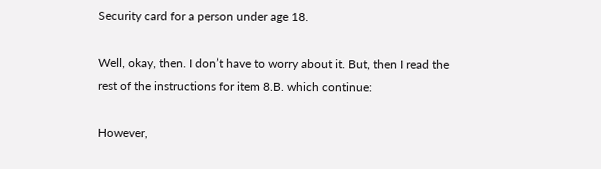Security card for a person under age 18.

Well, okay, then. I don’t have to worry about it. But, then I read the rest of the instructions for item 8.B. which continue:

However,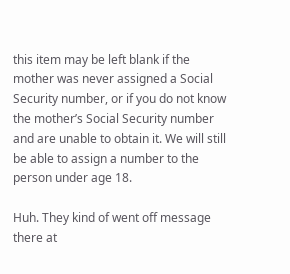this item may be left blank if the mother was never assigned a Social Security number, or if you do not know the mother’s Social Security number and are unable to obtain it. We will still be able to assign a number to the person under age 18.

Huh. They kind of went off message there at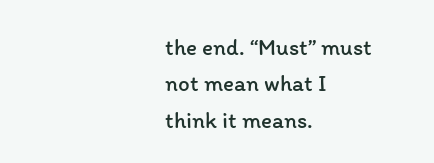the end. “Must” must not mean what I think it means.